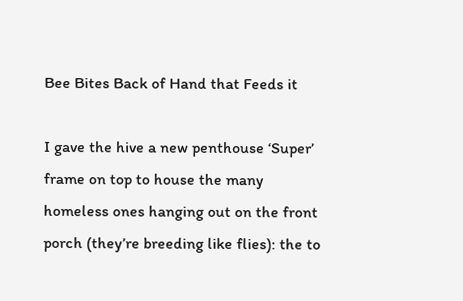Bee Bites Back of Hand that Feeds it

I gave the hive a new penthouse ‘Super’ frame on top to house the many homeless ones hanging out on the front porch (they’re breeding like flies): the to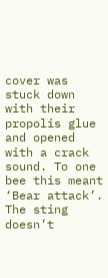cover was stuck down with their propolis glue and opened with a crack sound. To one bee this meant ‘Bear attack’. The sting doesn’t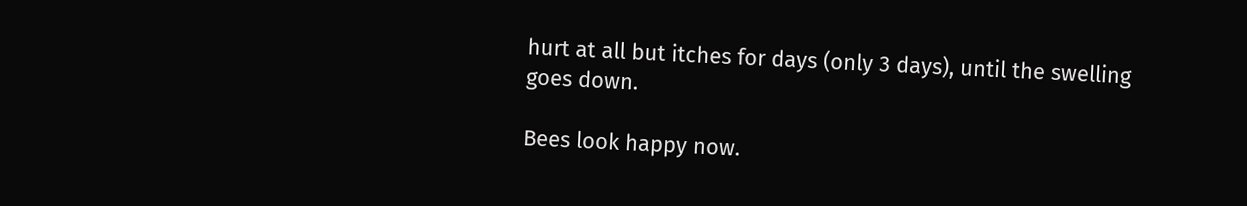hurt at all but itches for days (only 3 days), until the swelling goes down.

Bees look happy now.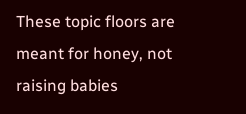These topic floors are meant for honey, not raising babies